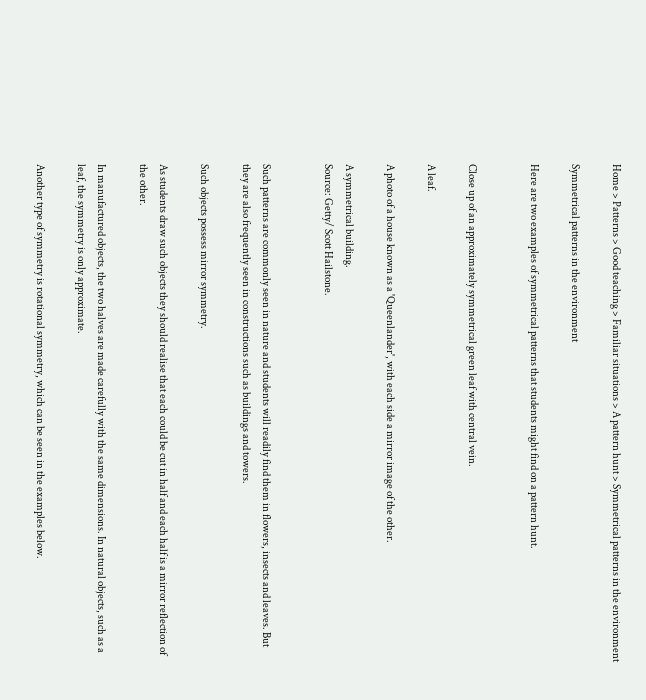Home > Patterns > Good teaching > Familiar situations > A pattern hunt > Symmetrical patterns in the environment

Symmetrical patterns in the environment

Here are two examples of symmetrical patterns that students might find on a pattern hunt.


Close up of an approximately symmetrical green leaf with central vein.

A leaf.

A photo of a house known as a 'Queenlander', with each side a mirror image of the other.

A symmetrical building.
Source: Getty/ Scott Hailstone.


Such patterns are commonly seen in nature and students will readily find them in flowers, insects and leaves. But they are also frequently seen in constructions such as buildings and towers.

Such objects possess mirror symmetry.

As students draw such objects they should realise that each could be cut in half and each half is a mirror reflection of the other.

In manufactured objects, the two halves are made carefully with the same dimensions. In natural objects, such as a leaf, the symmetry is only approximate.

Another type of symmetry is rotational symmetry, which can be seen in the examples below.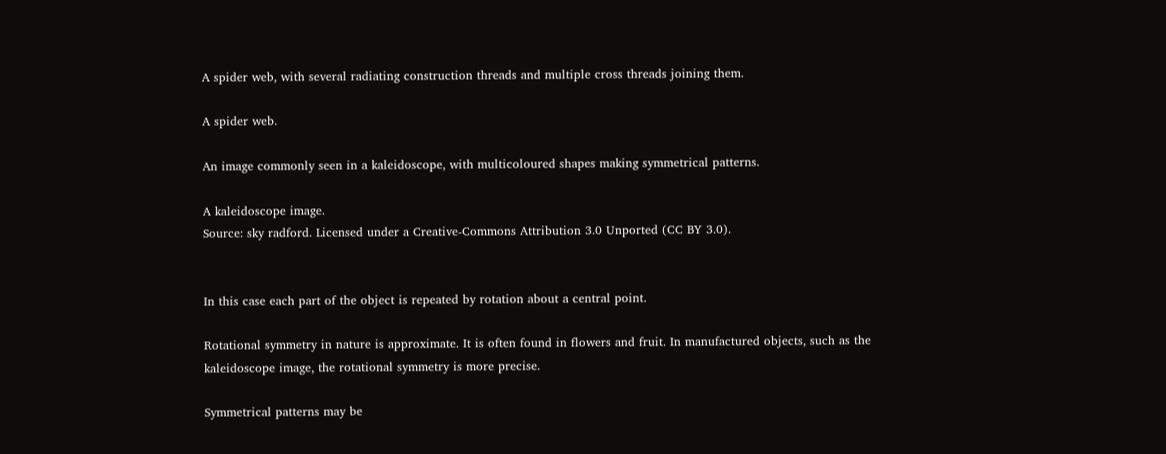A spider web, with several radiating construction threads and multiple cross threads joining them.

A spider web.

An image commonly seen in a kaleidoscope, with multicoloured shapes making symmetrical patterns.

A kaleidoscope image.
Source: sky radford. Licensed under a Creative-Commons Attribution 3.0 Unported (CC BY 3.0).


In this case each part of the object is repeated by rotation about a central point.

Rotational symmetry in nature is approximate. It is often found in flowers and fruit. In manufactured objects, such as the kaleidoscope image, the rotational symmetry is more precise.

Symmetrical patterns may be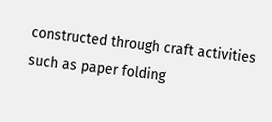constructed through craft activities such as paper folding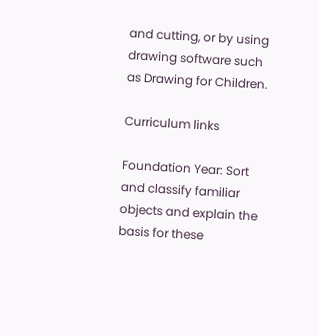and cutting, or by using drawing software such as Drawing for Children.

Curriculum links

Foundation Year: Sort and classify familiar objects and explain the basis for these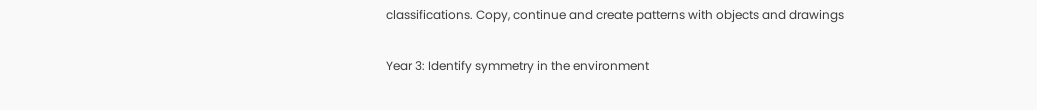classifications. Copy, continue and create patterns with objects and drawings

Year 3: Identify symmetry in the environment